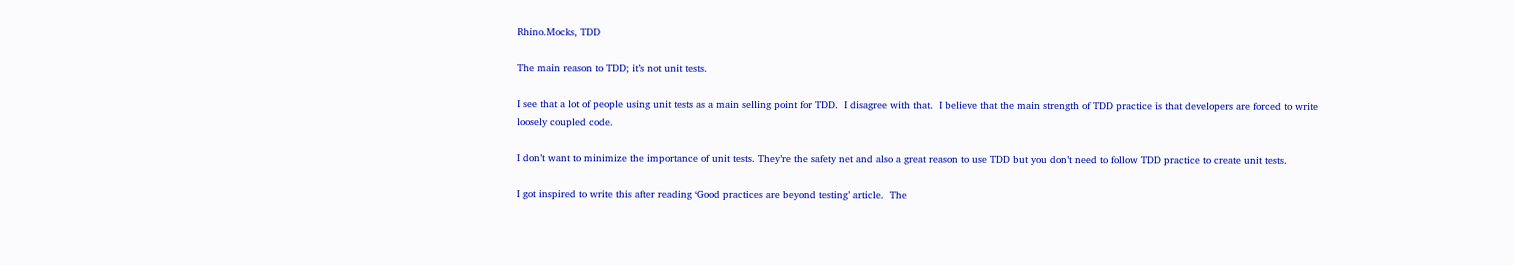Rhino.Mocks, TDD

The main reason to TDD; it’s not unit tests.

I see that a lot of people using unit tests as a main selling point for TDD.  I disagree with that.  I believe that the main strength of TDD practice is that developers are forced to write loosely coupled code.

I don’t want to minimize the importance of unit tests. They’re the safety net and also a great reason to use TDD but you don’t need to follow TDD practice to create unit tests.

I got inspired to write this after reading ‘Good practices are beyond testing’ article.  The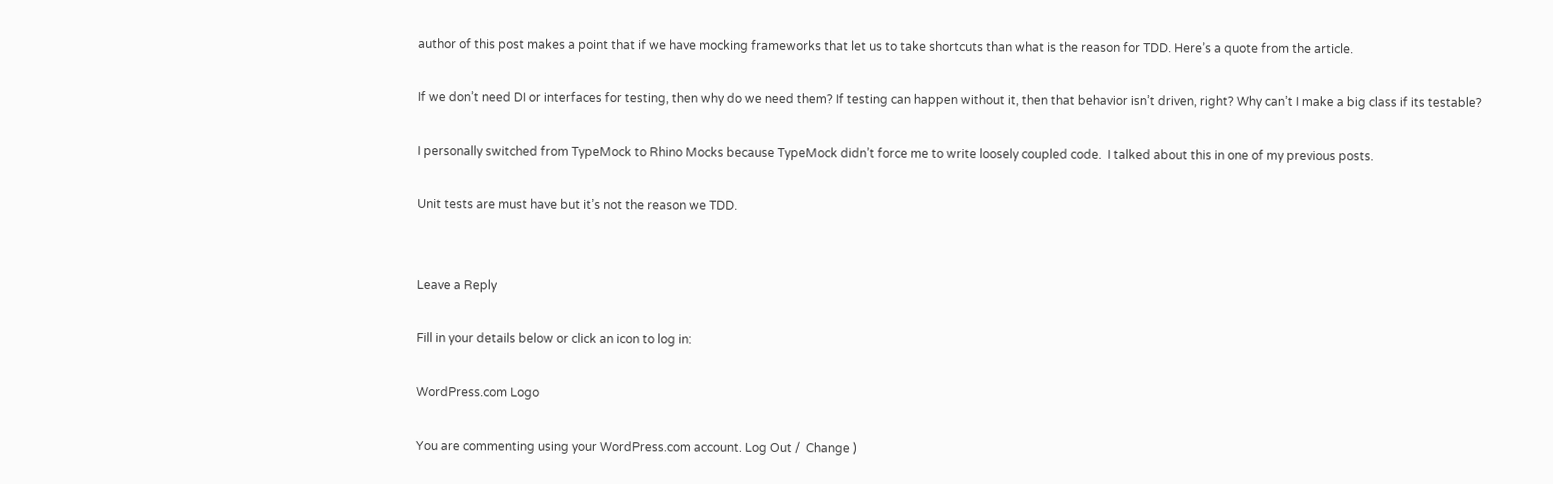author of this post makes a point that if we have mocking frameworks that let us to take shortcuts than what is the reason for TDD. Here’s a quote from the article.

If we don’t need DI or interfaces for testing, then why do we need them? If testing can happen without it, then that behavior isn’t driven, right? Why can’t I make a big class if its testable?

I personally switched from TypeMock to Rhino Mocks because TypeMock didn’t force me to write loosely coupled code.  I talked about this in one of my previous posts.

Unit tests are must have but it’s not the reason we TDD.


Leave a Reply

Fill in your details below or click an icon to log in:

WordPress.com Logo

You are commenting using your WordPress.com account. Log Out /  Change )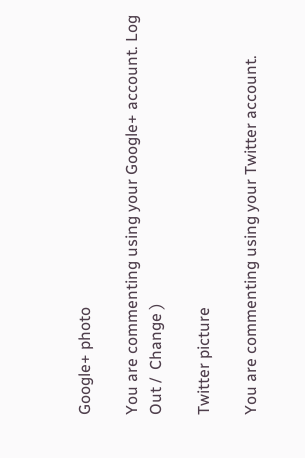Google+ photo

You are commenting using your Google+ account. Log Out /  Change )

Twitter picture

You are commenting using your Twitter account.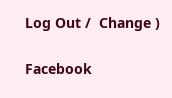Log Out /  Change )

Facebook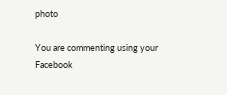photo

You are commenting using your Facebook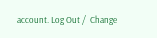account. Log Out /  Change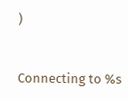)


Connecting to %s